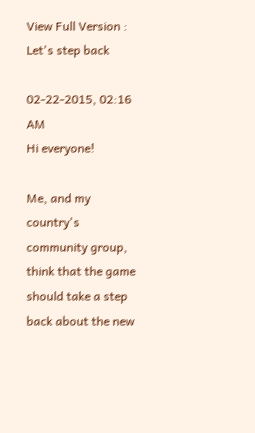View Full Version : Let's step back

02-22-2015, 02:16 AM
Hi everyone!

Me, and my country's community group, think that the game should take a step back about the new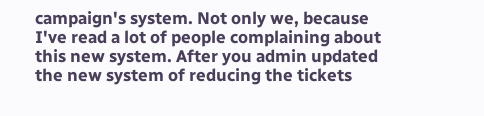campaign's system. Not only we, because I've read a lot of people complaining about this new system. After you admin updated the new system of reducing the tickets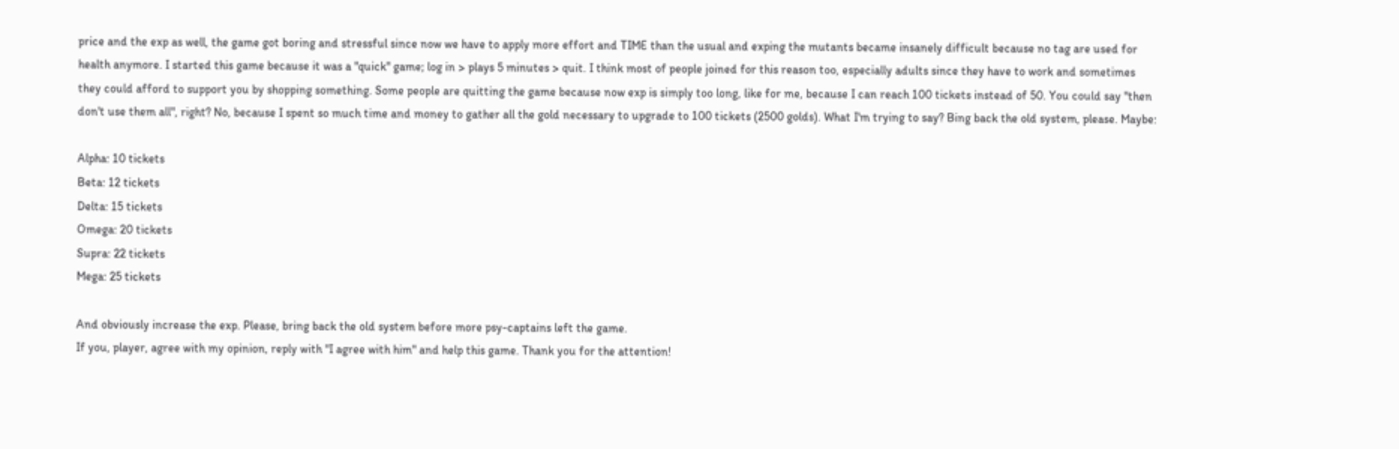price and the exp as well, the game got boring and stressful since now we have to apply more effort and TIME than the usual and exping the mutants became insanely difficult because no tag are used for health anymore. I started this game because it was a "quick" game; log in > plays 5 minutes > quit. I think most of people joined for this reason too, especially adults since they have to work and sometimes they could afford to support you by shopping something. Some people are quitting the game because now exp is simply too long, like for me, because I can reach 100 tickets instead of 50. You could say "then don't use them all", right? No, because I spent so much time and money to gather all the gold necessary to upgrade to 100 tickets (2500 golds). What I'm trying to say? Bing back the old system, please. Maybe:

Alpha: 10 tickets
Beta: 12 tickets
Delta: 15 tickets
Omega: 20 tickets
Supra: 22 tickets
Mega: 25 tickets

And obviously increase the exp. Please, bring back the old system before more psy-captains left the game.
If you, player, agree with my opinion, reply with "I agree with him" and help this game. Thank you for the attention!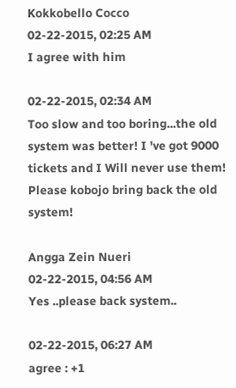Kokkobello Cocco
02-22-2015, 02:25 AM
I agree with him

02-22-2015, 02:34 AM
Too slow and too boring...the old system was better! I 've got 9000 tickets and I Will never use them! Please kobojo bring back the old system!

Angga Zein Nueri
02-22-2015, 04:56 AM
Yes ..please back system..

02-22-2015, 06:27 AM
agree : +1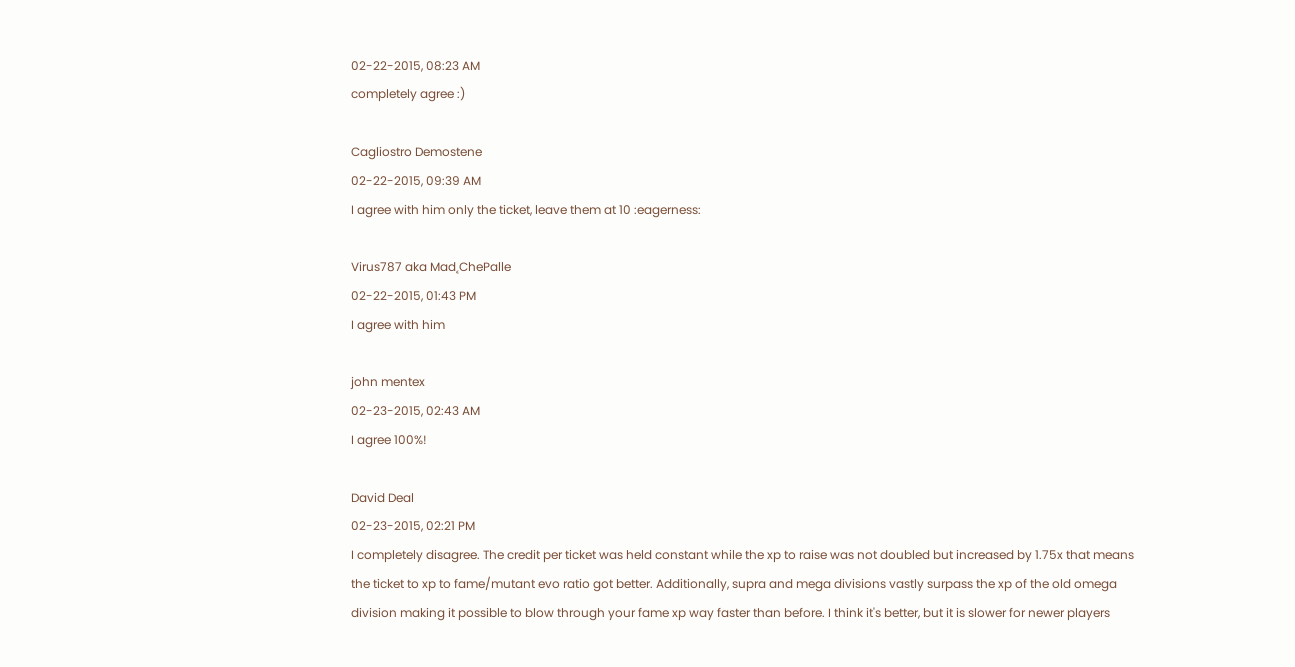02-22-2015, 08:23 AM
completely agree :)

Cagliostro Demostene
02-22-2015, 09:39 AM
I agree with him only the ticket, leave them at 10 :eagerness:

Virus787 aka Mad˛ChePalle
02-22-2015, 01:43 PM
I agree with him

john mentex
02-23-2015, 02:43 AM
I agree 100%!

David Deal
02-23-2015, 02:21 PM
I completely disagree. The credit per ticket was held constant while the xp to raise was not doubled but increased by 1.75x that means the ticket to xp to fame/mutant evo ratio got better. Additionally, supra and mega divisions vastly surpass the xp of the old omega division making it possible to blow through your fame xp way faster than before. I think it's better, but it is slower for newer players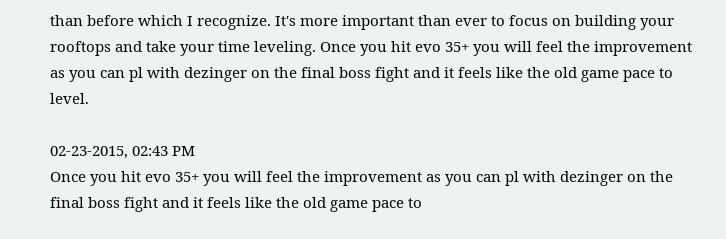than before which I recognize. It's more important than ever to focus on building your rooftops and take your time leveling. Once you hit evo 35+ you will feel the improvement as you can pl with dezinger on the final boss fight and it feels like the old game pace to level.

02-23-2015, 02:43 PM
Once you hit evo 35+ you will feel the improvement as you can pl with dezinger on the final boss fight and it feels like the old game pace to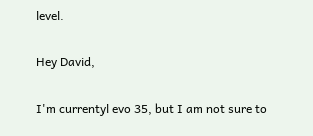level.

Hey David,

I'm currentyl evo 35, but I am not sure to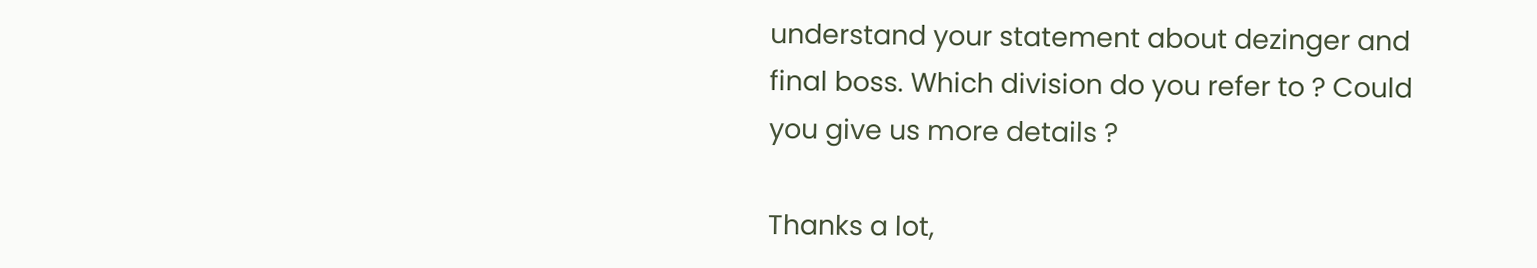understand your statement about dezinger and final boss. Which division do you refer to ? Could you give us more details ?

Thanks a lot,